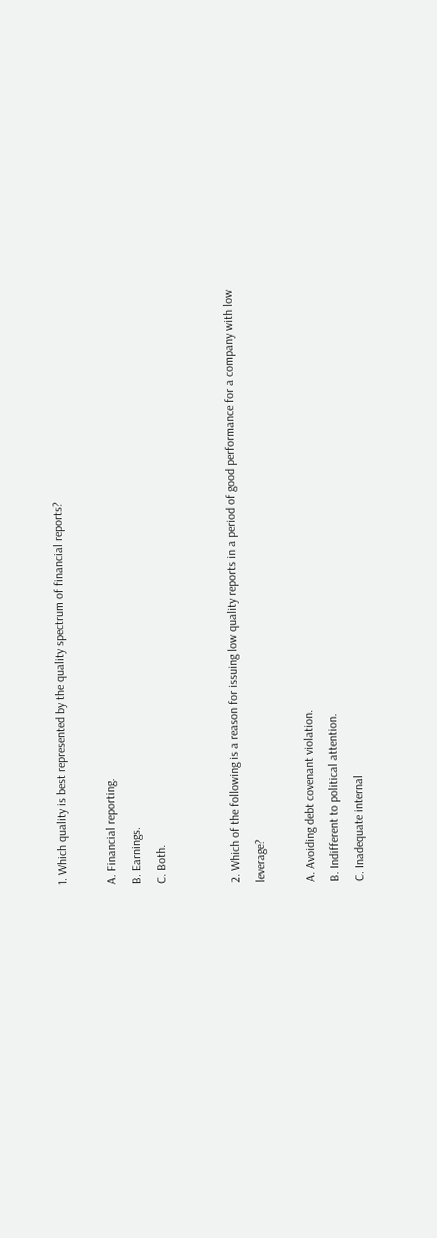1. Which quality is best represented by the quality spectrum of financial reports?

A. Financial reporting.
B. Earnings.
C. Both.


2. Which of the following is a reason for issuing low quality reports in a period of good performance for a company with low leverage?

A. Avoiding debt covenant violation.
B. Indifferent to political attention.
C. Inadequate internal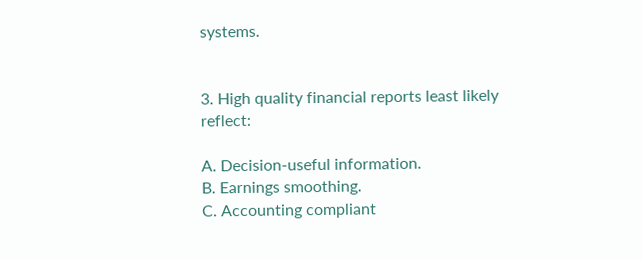systems.


3. High quality financial reports least likely reflect:

A. Decision-useful information.
B. Earnings smoothing.
C. Accounting compliant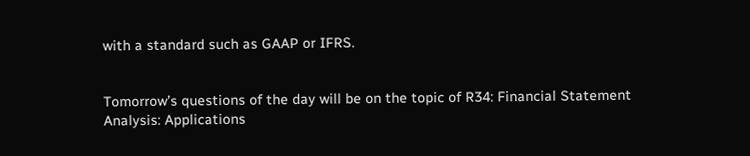with a standard such as GAAP or IFRS.


Tomorrow’s questions of the day will be on the topic of R34: Financial Statement Analysis: Applications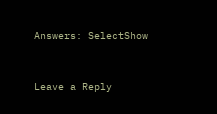Answers: SelectShow


Leave a Reply